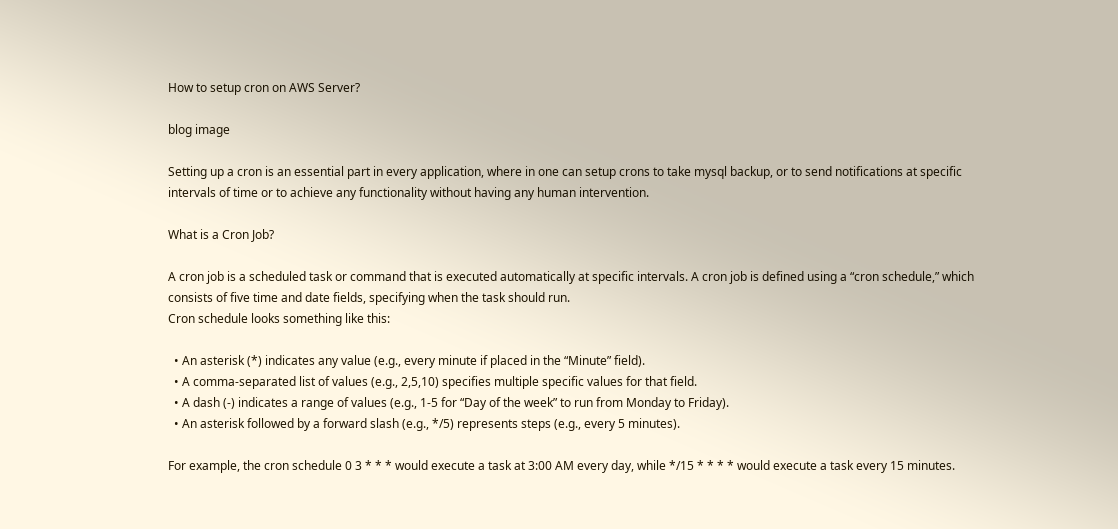How to setup cron on AWS Server?

blog image

Setting up a cron is an essential part in every application, where in one can setup crons to take mysql backup, or to send notifications at specific intervals of time or to achieve any functionality without having any human intervention.

What is a Cron Job?

A cron job is a scheduled task or command that is executed automatically at specific intervals. A cron job is defined using a “cron schedule,” which consists of five time and date fields, specifying when the task should run.
Cron schedule looks something like this:

  • An asterisk (*) indicates any value (e.g., every minute if placed in the “Minute” field).
  • A comma-separated list of values (e.g., 2,5,10) specifies multiple specific values for that field.
  • A dash (-) indicates a range of values (e.g., 1-5 for “Day of the week” to run from Monday to Friday).
  • An asterisk followed by a forward slash (e.g., */5) represents steps (e.g., every 5 minutes).

For example, the cron schedule 0 3 * * * would execute a task at 3:00 AM every day, while */15 * * * * would execute a task every 15 minutes.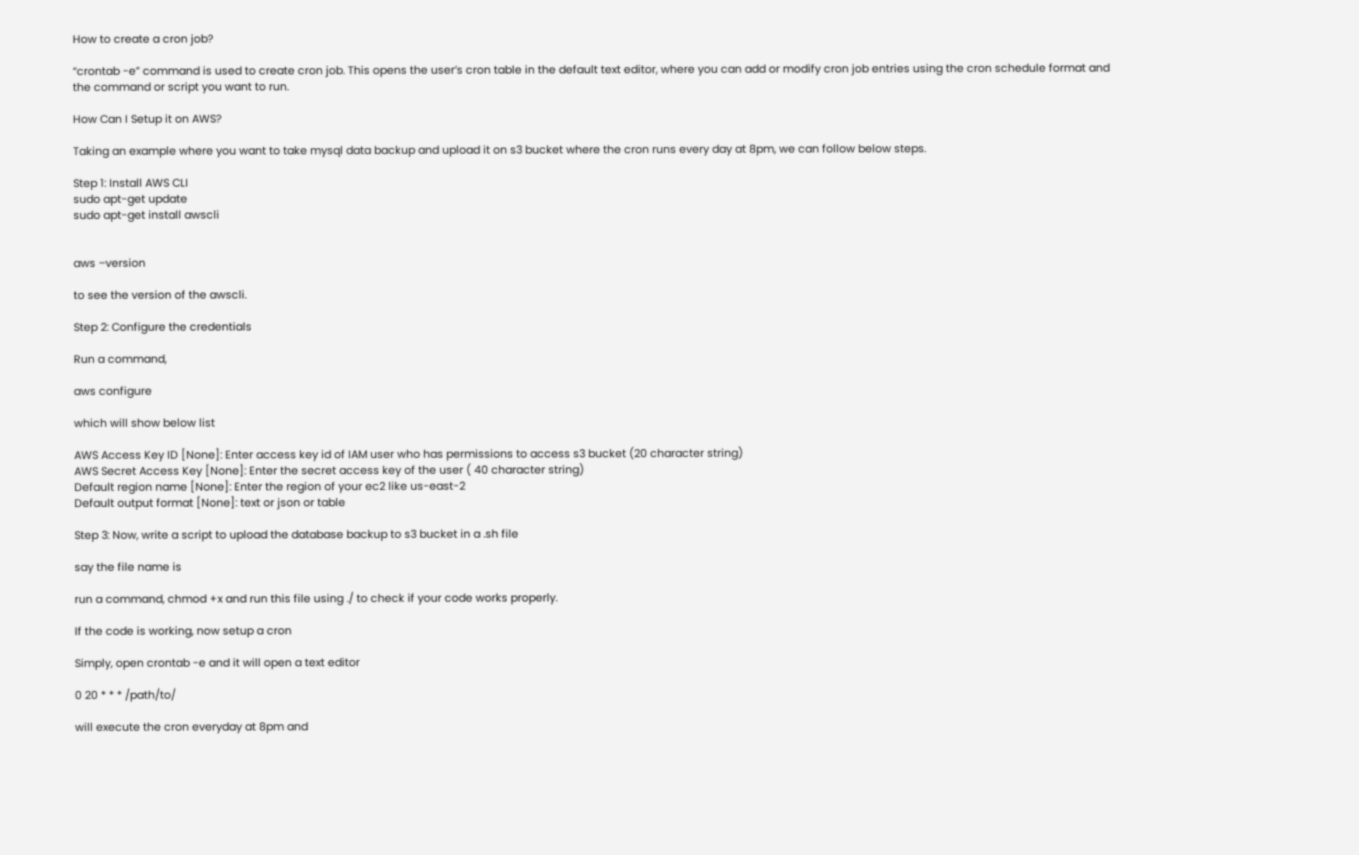How to create a cron job?

“crontab -e” command is used to create cron job. This opens the user’s cron table in the default text editor, where you can add or modify cron job entries using the cron schedule format and the command or script you want to run.

How Can I Setup it on AWS?

Taking an example where you want to take mysql data backup and upload it on s3 bucket where the cron runs every day at 8pm, we can follow below steps.

Step 1: Install AWS CLI
sudo apt-get update
sudo apt-get install awscli


aws –version

to see the version of the awscli.

Step 2: Configure the credentials

Run a command,

aws configure

which will show below list

AWS Access Key ID [None]: Enter access key id of IAM user who has permissions to access s3 bucket (20 character string)
AWS Secret Access Key [None]: Enter the secret access key of the user ( 40 character string)
Default region name [None]: Enter the region of your ec2 like us-east-2
Default output format [None]: text or json or table

Step 3: Now, write a script to upload the database backup to s3 bucket in a .sh file

say the file name is

run a command, chmod +x and run this file using ./ to check if your code works properly.

If the code is working, now setup a cron

Simply, open crontab -e and it will open a text editor

0 20 * * * /path/to/

will execute the cron everyday at 8pm and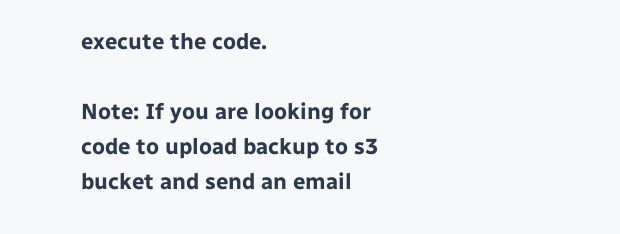execute the code.

Note: If you are looking for code to upload backup to s3 bucket and send an email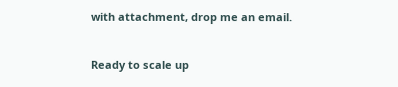with attachment, drop me an email.


Ready to scale up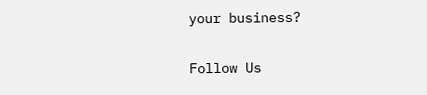your business?

Follow Us